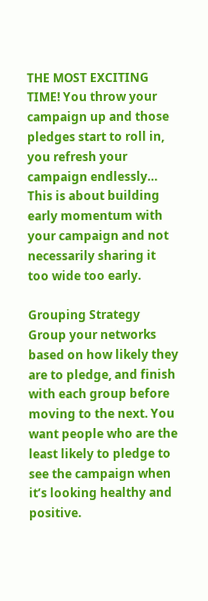THE MOST EXCITING TIME! You throw your campaign up and those pledges start to roll in, you refresh your campaign endlessly… This is about building early momentum with your campaign and not necessarily sharing it too wide too early.

Grouping Strategy
Group your networks based on how likely they are to pledge, and finish with each group before moving to the next. You want people who are the least likely to pledge to see the campaign when it’s looking healthy and positive.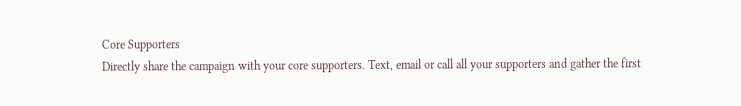Core Supporters
Directly share the campaign with your core supporters. Text, email or call all your supporters and gather the first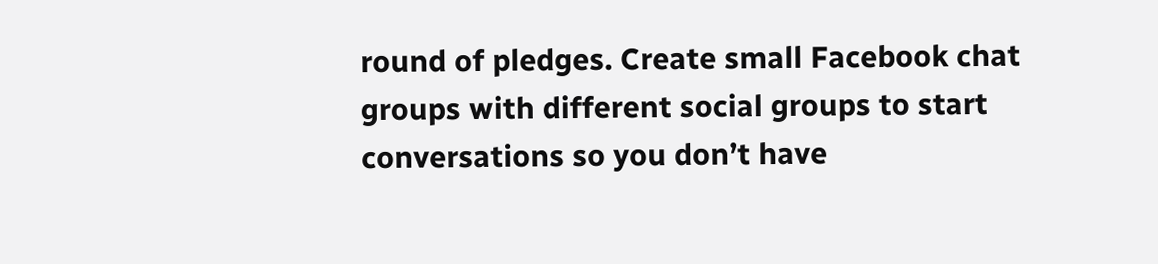round of pledges. Create small Facebook chat groups with different social groups to start conversations so you don’t have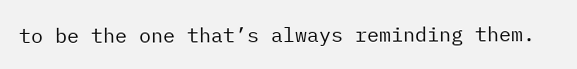to be the one that’s always reminding them.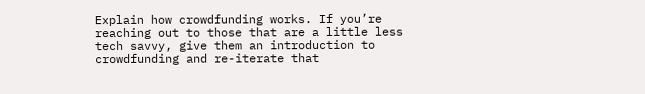Explain how crowdfunding works. If you’re reaching out to those that are a little less tech savvy, give them an introduction to crowdfunding and re-iterate that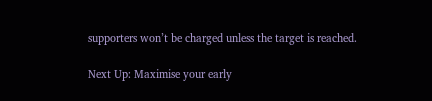supporters won’t be charged unless the target is reached.

Next Up: Maximise your early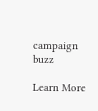campaign buzz

Learn More